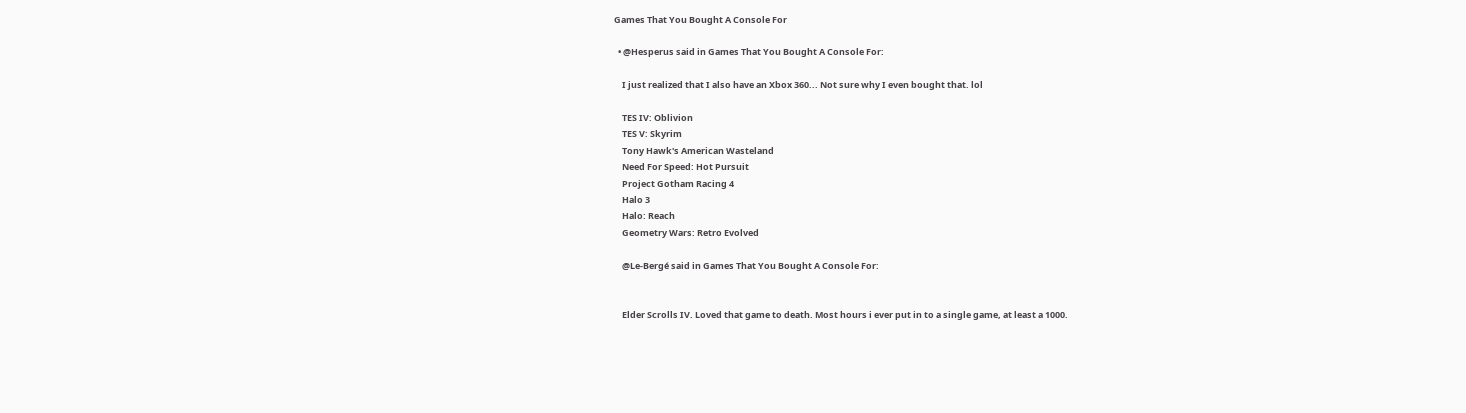Games That You Bought A Console For

  • @Hesperus said in Games That You Bought A Console For:

    I just realized that I also have an Xbox 360... Not sure why I even bought that. lol

    TES IV: Oblivion
    TES V: Skyrim
    Tony Hawk's American Wasteland
    Need For Speed: Hot Pursuit
    Project Gotham Racing 4
    Halo 3
    Halo: Reach
    Geometry Wars: Retro Evolved

    @Le-Bergé said in Games That You Bought A Console For:


    Elder Scrolls IV. Loved that game to death. Most hours i ever put in to a single game, at least a 1000.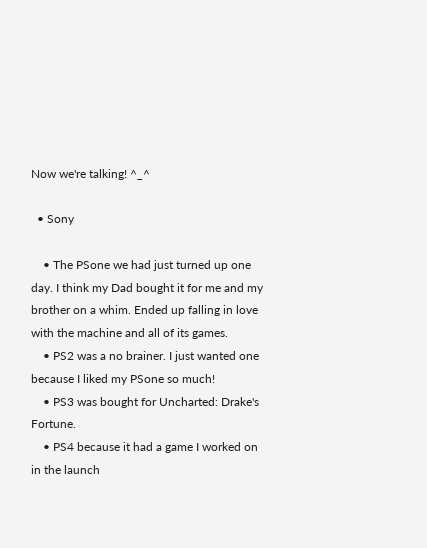Now we're talking! ^_^

  • Sony

    • The PSone we had just turned up one day. I think my Dad bought it for me and my brother on a whim. Ended up falling in love with the machine and all of its games.
    • PS2 was a no brainer. I just wanted one because I liked my PSone so much!
    • PS3 was bought for Uncharted: Drake's Fortune.
    • PS4 because it had a game I worked on in the launch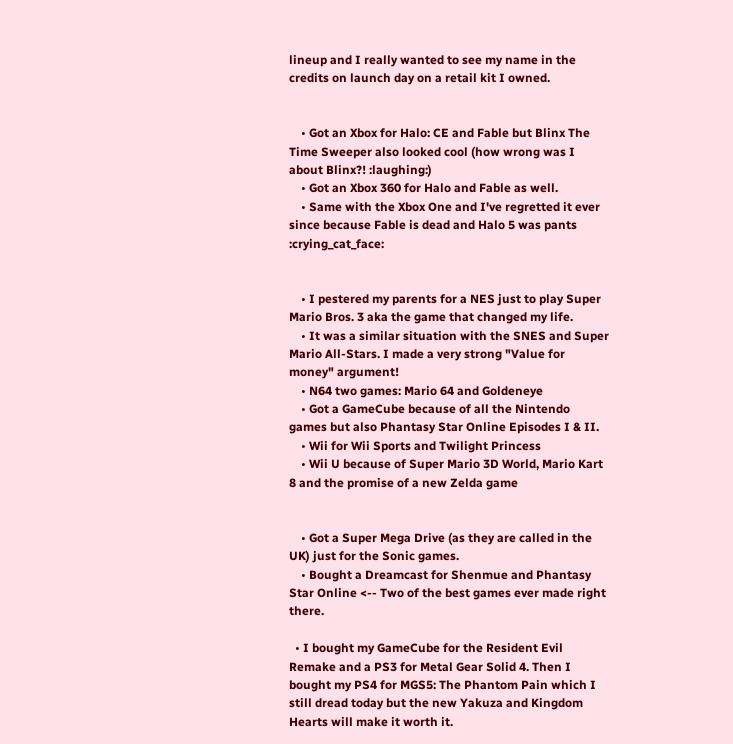lineup and I really wanted to see my name in the credits on launch day on a retail kit I owned.


    • Got an Xbox for Halo: CE and Fable but Blinx The Time Sweeper also looked cool (how wrong was I about Blinx?! :laughing:)
    • Got an Xbox 360 for Halo and Fable as well.
    • Same with the Xbox One and I've regretted it ever since because Fable is dead and Halo 5 was pants :crying_cat_face:


    • I pestered my parents for a NES just to play Super Mario Bros. 3 aka the game that changed my life.
    • It was a similar situation with the SNES and Super Mario All-Stars. I made a very strong "Value for money" argument!
    • N64 two games: Mario 64 and Goldeneye
    • Got a GameCube because of all the Nintendo games but also Phantasy Star Online Episodes I & II.
    • Wii for Wii Sports and Twilight Princess
    • Wii U because of Super Mario 3D World, Mario Kart 8 and the promise of a new Zelda game


    • Got a Super Mega Drive (as they are called in the UK) just for the Sonic games.
    • Bought a Dreamcast for Shenmue and Phantasy Star Online <-- Two of the best games ever made right there.

  • I bought my GameCube for the Resident Evil Remake and a PS3 for Metal Gear Solid 4. Then I bought my PS4 for MGS5: The Phantom Pain which I still dread today but the new Yakuza and Kingdom Hearts will make it worth it.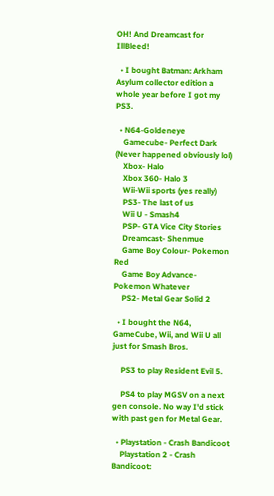OH! And Dreamcast for IllBleed!

  • I bought Batman: Arkham Asylum collector edition a whole year before I got my PS3.

  • N64-Goldeneye
    Gamecube- Perfect Dark (Never happened obviously lol)
    Xbox- Halo
    Xbox 360- Halo 3
    Wii-Wii sports (yes really)
    PS3- The last of us
    Wii U - Smash4
    PSP- GTA Vice City Stories
    Dreamcast- Shenmue
    Game Boy Colour- Pokemon Red
    Game Boy Advance- Pokemon Whatever
    PS2- Metal Gear Solid 2

  • I bought the N64, GameCube, Wii, and Wii U all just for Smash Bros.

    PS3 to play Resident Evil 5.

    PS4 to play MGSV on a next gen console. No way I'd stick with past gen for Metal Gear.

  • Playstation - Crash Bandicoot
    Playstation 2 - Crash Bandicoot: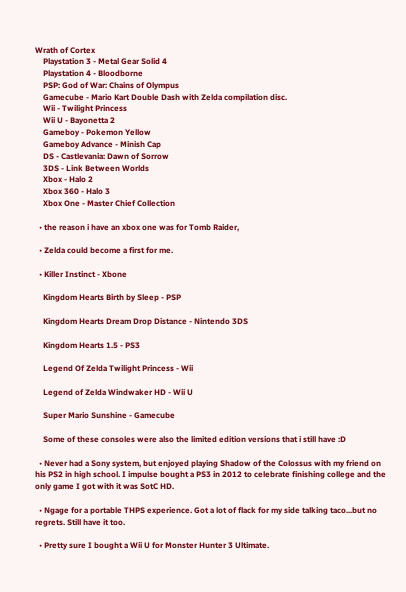Wrath of Cortex
    Playstation 3 - Metal Gear Solid 4
    Playstation 4 - Bloodborne
    PSP: God of War: Chains of Olympus
    Gamecube - Mario Kart Double Dash with Zelda compilation disc.
    Wii - Twilight Princess
    Wii U - Bayonetta 2
    Gameboy - Pokemon Yellow
    Gameboy Advance - Minish Cap
    DS - Castlevania: Dawn of Sorrow
    3DS - Link Between Worlds
    Xbox - Halo 2
    Xbox 360 - Halo 3
    Xbox One - Master Chief Collection

  • the reason i have an xbox one was for Tomb Raider,

  • Zelda could become a first for me.

  • Killer Instinct - Xbone

    Kingdom Hearts Birth by Sleep - PSP

    Kingdom Hearts Dream Drop Distance - Nintendo 3DS

    Kingdom Hearts 1.5 - PS3

    Legend Of Zelda Twilight Princess - Wii

    Legend of Zelda Windwaker HD - Wii U

    Super Mario Sunshine - Gamecube

    Some of these consoles were also the limited edition versions that i still have :D

  • Never had a Sony system, but enjoyed playing Shadow of the Colossus with my friend on his PS2 in high school. I impulse bought a PS3 in 2012 to celebrate finishing college and the only game I got with it was SotC HD.

  • Ngage for a portable THPS experience. Got a lot of flack for my side talking taco...but no regrets. Still have it too.

  • Pretty sure I bought a Wii U for Monster Hunter 3 Ultimate.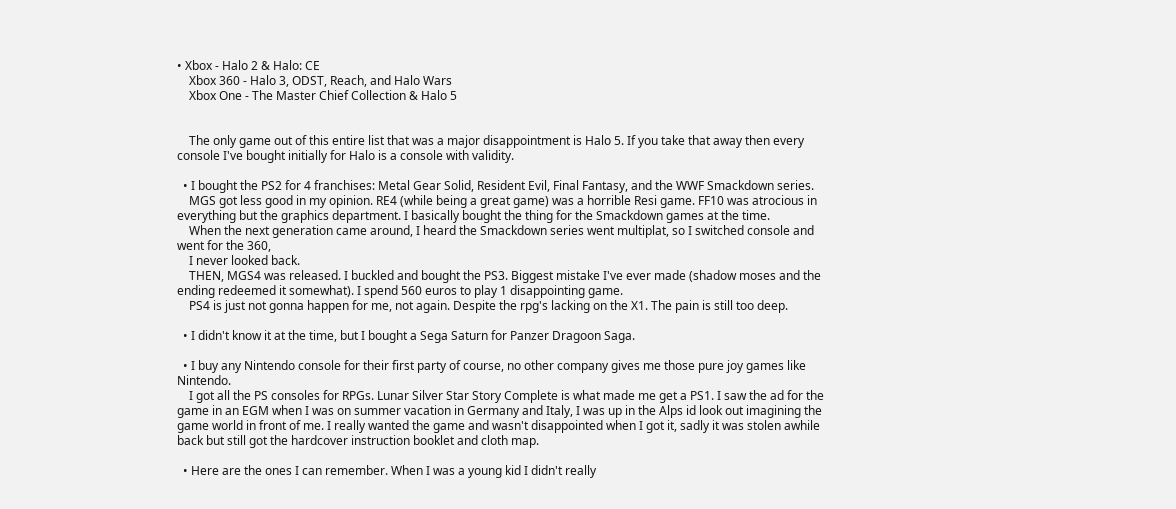• Xbox - Halo 2 & Halo: CE
    Xbox 360 - Halo 3, ODST, Reach, and Halo Wars
    Xbox One - The Master Chief Collection & Halo 5


    The only game out of this entire list that was a major disappointment is Halo 5. If you take that away then every console I've bought initially for Halo is a console with validity.

  • I bought the PS2 for 4 franchises: Metal Gear Solid, Resident Evil, Final Fantasy, and the WWF Smackdown series.
    MGS got less good in my opinion. RE4 (while being a great game) was a horrible Resi game. FF10 was atrocious in everything but the graphics department. I basically bought the thing for the Smackdown games at the time.
    When the next generation came around, I heard the Smackdown series went multiplat, so I switched console and went for the 360,
    I never looked back.
    THEN, MGS4 was released. I buckled and bought the PS3. Biggest mistake I've ever made (shadow moses and the ending redeemed it somewhat). I spend 560 euros to play 1 disappointing game.
    PS4 is just not gonna happen for me, not again. Despite the rpg's lacking on the X1. The pain is still too deep.

  • I didn't know it at the time, but I bought a Sega Saturn for Panzer Dragoon Saga.

  • I buy any Nintendo console for their first party of course, no other company gives me those pure joy games like Nintendo.
    I got all the PS consoles for RPGs. Lunar Silver Star Story Complete is what made me get a PS1. I saw the ad for the game in an EGM when I was on summer vacation in Germany and Italy, I was up in the Alps id look out imagining the game world in front of me. I really wanted the game and wasn't disappointed when I got it, sadly it was stolen awhile back but still got the hardcover instruction booklet and cloth map.

  • Here are the ones I can remember. When I was a young kid I didn't really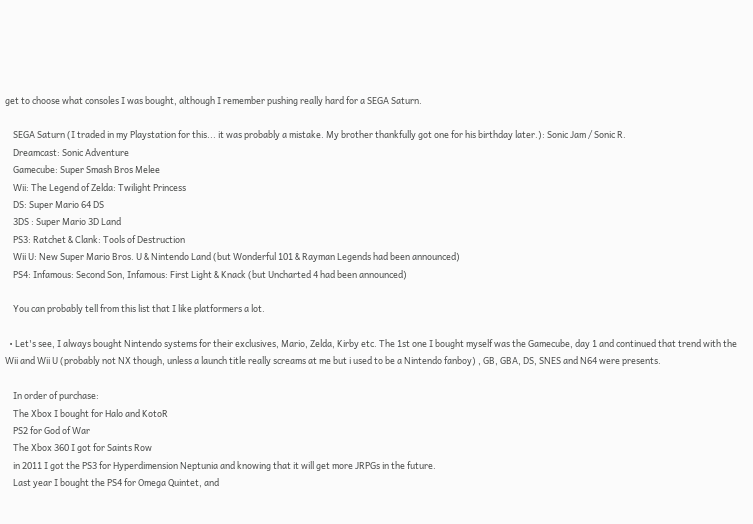get to choose what consoles I was bought, although I remember pushing really hard for a SEGA Saturn.

    SEGA Saturn (I traded in my Playstation for this... it was probably a mistake. My brother thankfully got one for his birthday later.): Sonic Jam / Sonic R.
    Dreamcast: Sonic Adventure
    Gamecube: Super Smash Bros Melee
    Wii: The Legend of Zelda: Twilight Princess
    DS: Super Mario 64 DS
    3DS : Super Mario 3D Land
    PS3: Ratchet & Clank: Tools of Destruction
    Wii U: New Super Mario Bros. U & Nintendo Land (but Wonderful 101 & Rayman Legends had been announced)
    PS4: Infamous: Second Son, Infamous: First Light & Knack (but Uncharted 4 had been announced)

    You can probably tell from this list that I like platformers a lot.

  • Let's see, I always bought Nintendo systems for their exclusives, Mario, Zelda, Kirby etc. The 1st one I bought myself was the Gamecube, day 1 and continued that trend with the Wii and Wii U (probably not NX though, unless a launch title really screams at me but i used to be a Nintendo fanboy) , GB, GBA, DS, SNES and N64 were presents.

    In order of purchase:
    The Xbox I bought for Halo and KotoR
    PS2 for God of War
    The Xbox 360 I got for Saints Row
    in 2011 I got the PS3 for Hyperdimension Neptunia and knowing that it will get more JRPGs in the future.
    Last year I bought the PS4 for Omega Quintet, and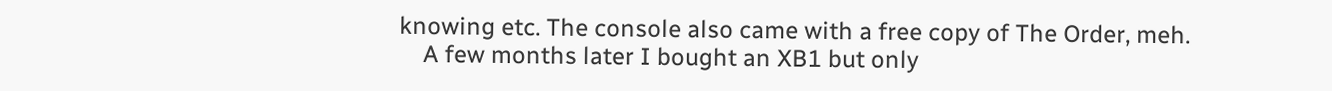knowing etc. The console also came with a free copy of The Order, meh.
    A few months later I bought an XB1 but only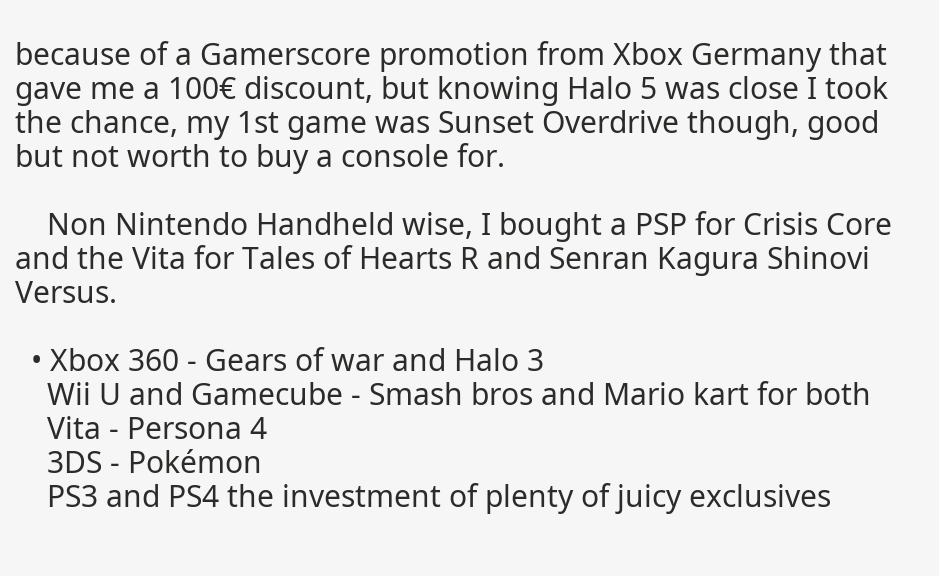because of a Gamerscore promotion from Xbox Germany that gave me a 100€ discount, but knowing Halo 5 was close I took the chance, my 1st game was Sunset Overdrive though, good but not worth to buy a console for.

    Non Nintendo Handheld wise, I bought a PSP for Crisis Core and the Vita for Tales of Hearts R and Senran Kagura Shinovi Versus.

  • Xbox 360 - Gears of war and Halo 3
    Wii U and Gamecube - Smash bros and Mario kart for both
    Vita - Persona 4
    3DS - Pokémon
    PS3 and PS4 the investment of plenty of juicy exclusives